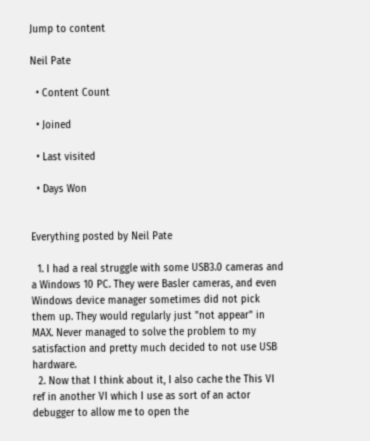Jump to content

Neil Pate

  • Content Count

  • Joined

  • Last visited

  • Days Won


Everything posted by Neil Pate

  1. I had a real struggle with some USB3.0 cameras and a Windows 10 PC. They were Basler cameras, and even Windows device manager sometimes did not pick them up. They would regularly just "not appear" in MAX. Never managed to solve the problem to my satisfaction and pretty much decided to not use USB hardware.
  2. Now that I think about it, I also cache the This VI ref in another VI which I use as sort of an actor debugger to allow me to open the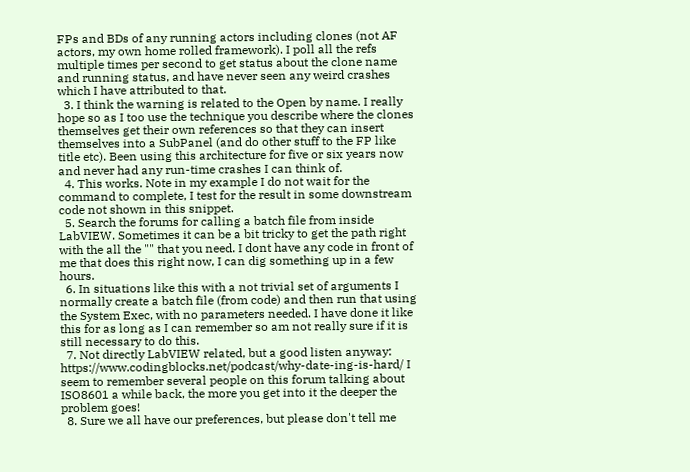FPs and BDs of any running actors including clones (not AF actors, my own home rolled framework). I poll all the refs multiple times per second to get status about the clone name and running status, and have never seen any weird crashes which I have attributed to that.
  3. I think the warning is related to the Open by name. I really hope so as I too use the technique you describe where the clones themselves get their own references so that they can insert themselves into a SubPanel (and do other stuff to the FP like title etc). Been using this architecture for five or six years now and never had any run-time crashes I can think of.
  4. This works. Note in my example I do not wait for the command to complete, I test for the result in some downstream code not shown in this snippet.
  5. Search the forums for calling a batch file from inside LabVIEW. Sometimes it can be a bit tricky to get the path right with the all the "" that you need. I dont have any code in front of me that does this right now, I can dig something up in a few hours.
  6. In situations like this with a not trivial set of arguments I normally create a batch file (from code) and then run that using the System Exec, with no parameters needed. I have done it like this for as long as I can remember so am not really sure if it is still necessary to do this.
  7. Not directly LabVIEW related, but a good listen anyway: https://www.codingblocks.net/podcast/why-date-ing-is-hard/ I seem to remember several people on this forum talking about ISO8601 a while back, the more you get into it the deeper the problem goes!
  8. Sure we all have our preferences, but please don't tell me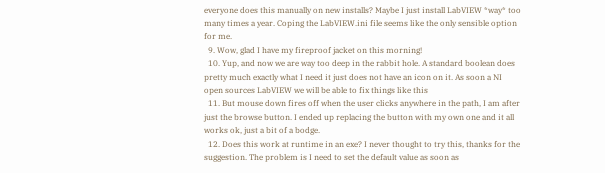everyone does this manually on new installs? Maybe I just install LabVIEW *way* too many times a year. Coping the LabVIEW.ini file seems like the only sensible option for me.
  9. Wow, glad I have my fireproof jacket on this morning!
  10. Yup, and now we are way too deep in the rabbit hole. A standard boolean does pretty much exactly what I need it just does not have an icon on it. As soon a NI open sources LabVIEW we will be able to fix things like this
  11. But mouse down fires off when the user clicks anywhere in the path, I am after just the browse button. I ended up replacing the button with my own one and it all works ok, just a bit of a bodge.
  12. Does this work at runtime in an exe? I never thought to try this, thanks for the suggestion. The problem is I need to set the default value as soon as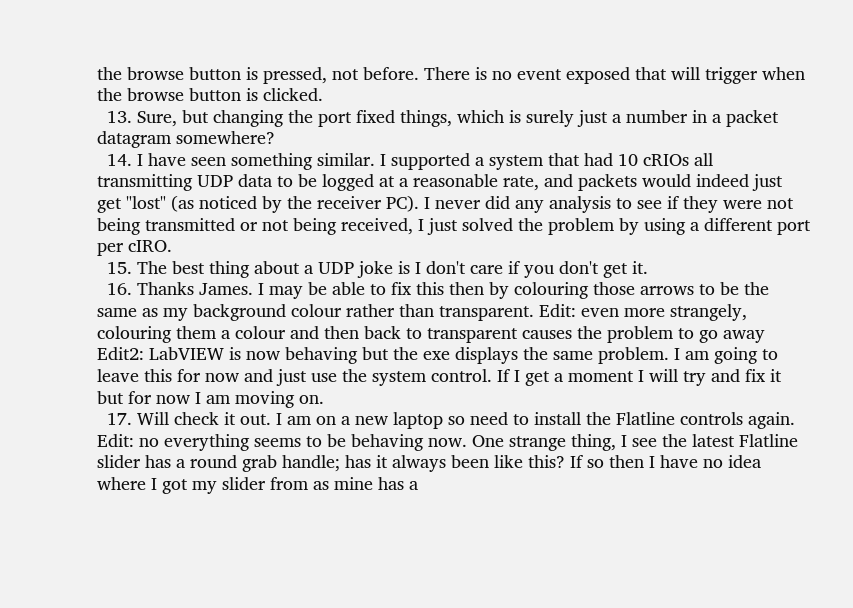the browse button is pressed, not before. There is no event exposed that will trigger when the browse button is clicked.
  13. Sure, but changing the port fixed things, which is surely just a number in a packet datagram somewhere?
  14. I have seen something similar. I supported a system that had 10 cRIOs all transmitting UDP data to be logged at a reasonable rate, and packets would indeed just get "lost" (as noticed by the receiver PC). I never did any analysis to see if they were not being transmitted or not being received, I just solved the problem by using a different port per cIRO.
  15. The best thing about a UDP joke is I don't care if you don't get it.
  16. Thanks James. I may be able to fix this then by colouring those arrows to be the same as my background colour rather than transparent. Edit: even more strangely, colouring them a colour and then back to transparent causes the problem to go away Edit2: LabVIEW is now behaving but the exe displays the same problem. I am going to leave this for now and just use the system control. If I get a moment I will try and fix it but for now I am moving on.
  17. Will check it out. I am on a new laptop so need to install the Flatline controls again. Edit: no everything seems to be behaving now. One strange thing, I see the latest Flatline slider has a round grab handle; has it always been like this? If so then I have no idea where I got my slider from as mine has a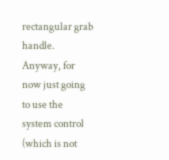rectangular grab handle. Anyway, for now just going to use the system control (which is not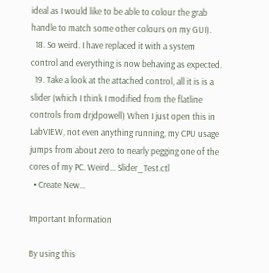ideal as I would like to be able to colour the grab handle to match some other colours on my GUI).
  18. So weird. I have replaced it with a system control and everything is now behaving as expected.
  19. Take a look at the attached control, all it is is a slider (which I think I modified from the flatline controls from drjdpowell) When I just open this in LabVIEW, not even anything running, my CPU usage jumps from about zero to nearly pegging one of the cores of my PC. Weird... Slider_Test.ctl
  • Create New...

Important Information

By using this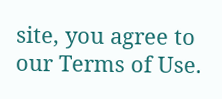site, you agree to our Terms of Use.